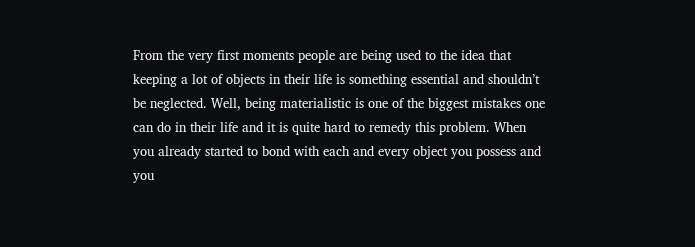From the very first moments people are being used to the idea that keeping a lot of objects in their life is something essential and shouldn’t be neglected. Well, being materialistic is one of the biggest mistakes one can do in their life and it is quite hard to remedy this problem. When you already started to bond with each and every object you possess and you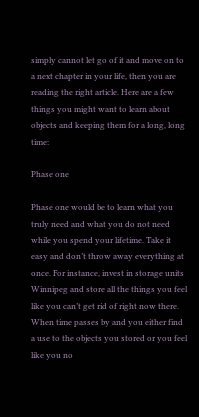simply cannot let go of it and move on to a next chapter in your life, then you are reading the right article. Here are a few things you might want to learn about objects and keeping them for a long, long time:

Phase one

Phase one would be to learn what you truly need and what you do not need while you spend your lifetime. Take it easy and don’t throw away everything at once. For instance, invest in storage units Winnipeg and store all the things you feel like you can’t get rid of right now there. When time passes by and you either find a use to the objects you stored or you feel like you no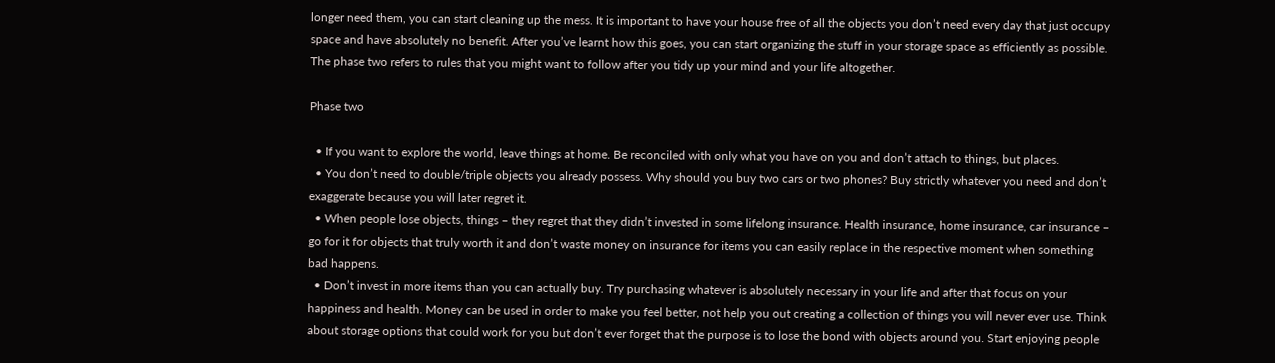longer need them, you can start cleaning up the mess. It is important to have your house free of all the objects you don’t need every day that just occupy space and have absolutely no benefit. After you’ve learnt how this goes, you can start organizing the stuff in your storage space as efficiently as possible. The phase two refers to rules that you might want to follow after you tidy up your mind and your life altogether.

Phase two

  • If you want to explore the world, leave things at home. Be reconciled with only what you have on you and don’t attach to things, but places.
  • You don’t need to double/triple objects you already possess. Why should you buy two cars or two phones? Buy strictly whatever you need and don’t exaggerate because you will later regret it.
  • When people lose objects, things – they regret that they didn’t invested in some lifelong insurance. Health insurance, home insurance, car insurance – go for it for objects that truly worth it and don’t waste money on insurance for items you can easily replace in the respective moment when something bad happens.
  • Don’t invest in more items than you can actually buy. Try purchasing whatever is absolutely necessary in your life and after that focus on your happiness and health. Money can be used in order to make you feel better, not help you out creating a collection of things you will never ever use. Think about storage options that could work for you but don’t ever forget that the purpose is to lose the bond with objects around you. Start enjoying people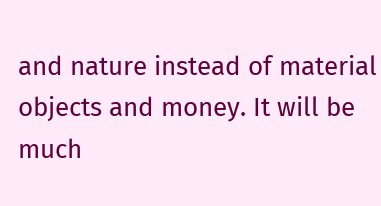and nature instead of material objects and money. It will be much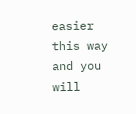easier this way and you will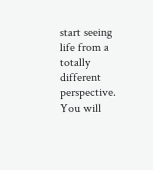start seeing life from a totally different perspective. You will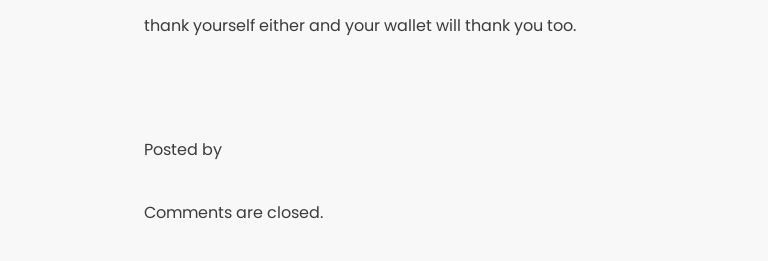thank yourself either and your wallet will thank you too.



Posted by

Comments are closed.